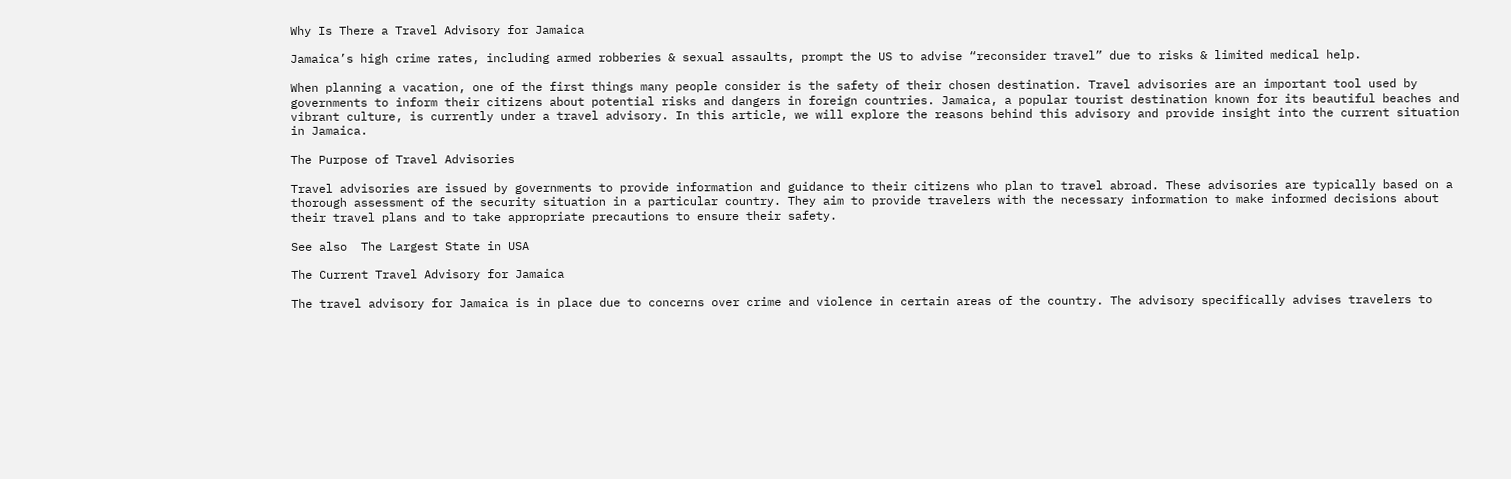Why Is There a Travel Advisory for Jamaica

Jamaica’s high crime rates, including armed robberies & sexual assaults, prompt the US to advise “reconsider travel” due to risks & limited medical help.

When planning a vacation, one of the first things many people consider is the safety of their chosen destination. Travel advisories are an important tool used by governments to inform their citizens about potential risks and dangers in foreign countries. Jamaica, a popular tourist destination known for its beautiful beaches and vibrant culture, is currently under a travel advisory. In this article, we will explore the reasons behind this advisory and provide insight into the current situation in Jamaica.

The Purpose of Travel Advisories

Travel advisories are issued by governments to provide information and guidance to their citizens who plan to travel abroad. These advisories are typically based on a thorough assessment of the security situation in a particular country. They aim to provide travelers with the necessary information to make informed decisions about their travel plans and to take appropriate precautions to ensure their safety.

See also  The Largest State in USA

The Current Travel Advisory for Jamaica

The travel advisory for Jamaica is in place due to concerns over crime and violence in certain areas of the country. The advisory specifically advises travelers to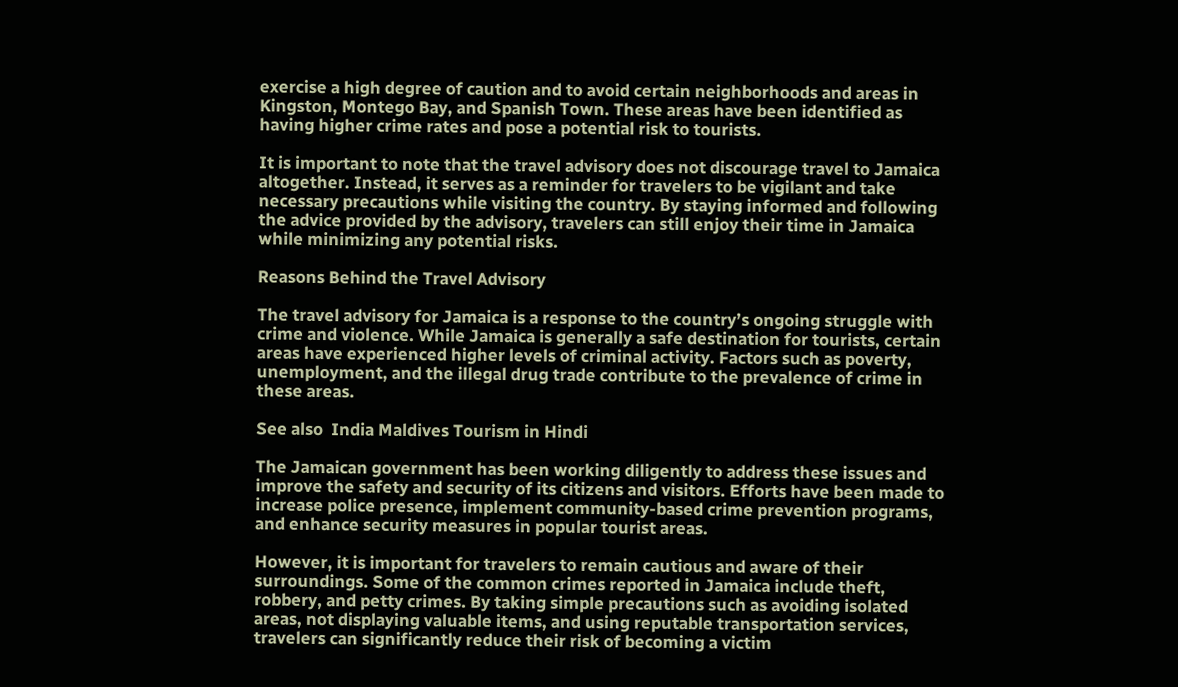exercise a high degree of caution and to avoid certain neighborhoods and areas in Kingston, Montego Bay, and Spanish Town. These areas have been identified as having higher crime rates and pose a potential risk to tourists.

It is important to note that the travel advisory does not discourage travel to Jamaica altogether. Instead, it serves as a reminder for travelers to be vigilant and take necessary precautions while visiting the country. By staying informed and following the advice provided by the advisory, travelers can still enjoy their time in Jamaica while minimizing any potential risks.

Reasons Behind the Travel Advisory

The travel advisory for Jamaica is a response to the country’s ongoing struggle with crime and violence. While Jamaica is generally a safe destination for tourists, certain areas have experienced higher levels of criminal activity. Factors such as poverty, unemployment, and the illegal drug trade contribute to the prevalence of crime in these areas.

See also  India Maldives Tourism in Hindi

The Jamaican government has been working diligently to address these issues and improve the safety and security of its citizens and visitors. Efforts have been made to increase police presence, implement community-based crime prevention programs, and enhance security measures in popular tourist areas.

However, it is important for travelers to remain cautious and aware of their surroundings. Some of the common crimes reported in Jamaica include theft, robbery, and petty crimes. By taking simple precautions such as avoiding isolated areas, not displaying valuable items, and using reputable transportation services, travelers can significantly reduce their risk of becoming a victim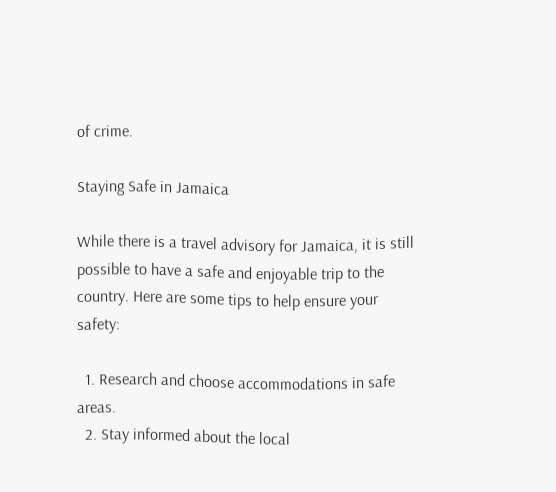of crime.

Staying Safe in Jamaica

While there is a travel advisory for Jamaica, it is still possible to have a safe and enjoyable trip to the country. Here are some tips to help ensure your safety:

  1. Research and choose accommodations in safe areas.
  2. Stay informed about the local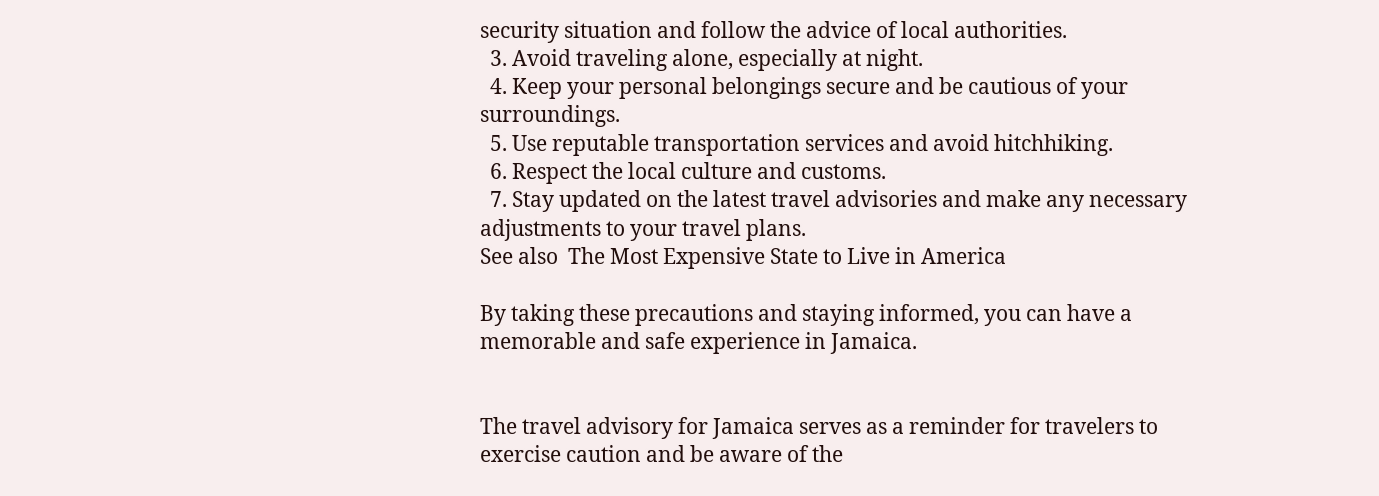security situation and follow the advice of local authorities.
  3. Avoid traveling alone, especially at night.
  4. Keep your personal belongings secure and be cautious of your surroundings.
  5. Use reputable transportation services and avoid hitchhiking.
  6. Respect the local culture and customs.
  7. Stay updated on the latest travel advisories and make any necessary adjustments to your travel plans.
See also  The Most Expensive State to Live in America

By taking these precautions and staying informed, you can have a memorable and safe experience in Jamaica.


The travel advisory for Jamaica serves as a reminder for travelers to exercise caution and be aware of the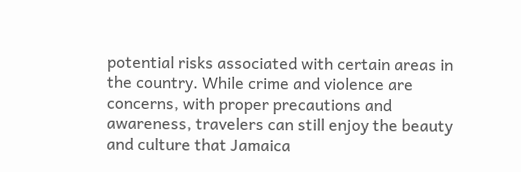potential risks associated with certain areas in the country. While crime and violence are concerns, with proper precautions and awareness, travelers can still enjoy the beauty and culture that Jamaica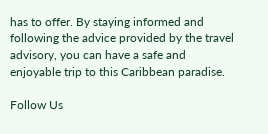has to offer. By staying informed and following the advice provided by the travel advisory, you can have a safe and enjoyable trip to this Caribbean paradise.

Follow Us